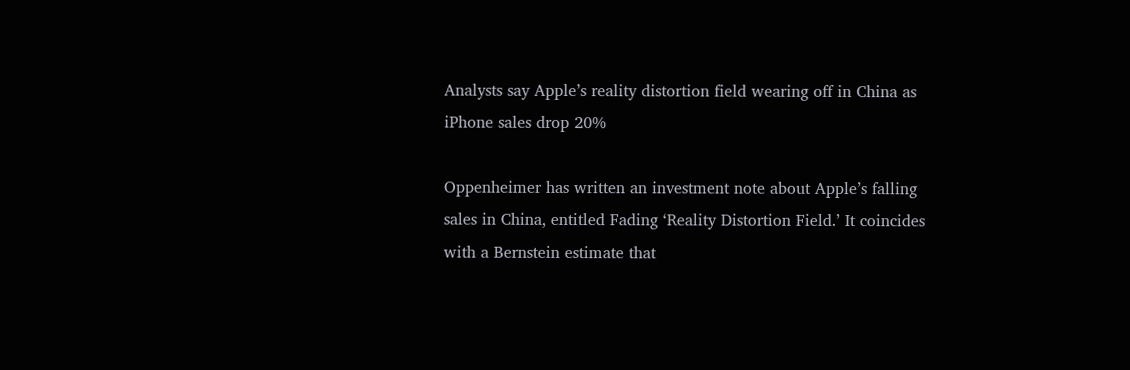Analysts say Apple’s reality distortion field wearing off in China as iPhone sales drop 20%

Oppenheimer has written an investment note about Apple’s falling sales in China, entitled Fading ‘Reality Distortion Field.’ It coincides with a Bernstein estimate that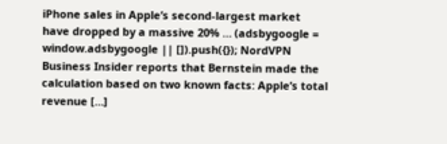iPhone sales in Apple’s second-largest market have dropped by a massive 20% … (adsbygoogle = window.adsbygoogle || []).push({}); NordVPN Business Insider reports that Bernstein made the calculation based on two known facts: Apple’s total revenue […]